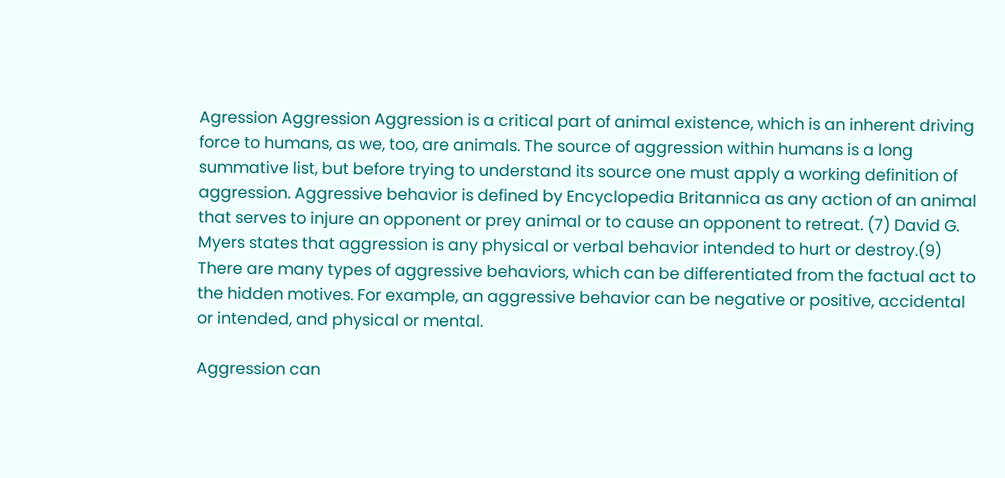Agression Aggression Aggression is a critical part of animal existence, which is an inherent driving force to humans, as we, too, are animals. The source of aggression within humans is a long summative list, but before trying to understand its source one must apply a working definition of aggression. Aggressive behavior is defined by Encyclopedia Britannica as any action of an animal that serves to injure an opponent or prey animal or to cause an opponent to retreat. (7) David G. Myers states that aggression is any physical or verbal behavior intended to hurt or destroy.(9) There are many types of aggressive behaviors, which can be differentiated from the factual act to the hidden motives. For example, an aggressive behavior can be negative or positive, accidental or intended, and physical or mental.

Aggression can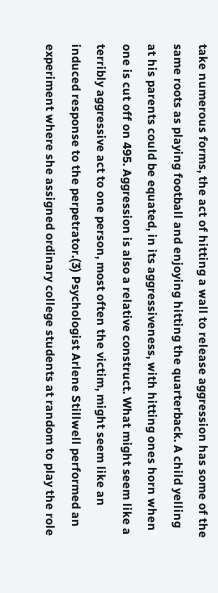take numerous forms, the act of hitting a wall to release aggression has some of the same roots as playing football and enjoying hitting the quarterback. A child yelling at his parents could be equated, in its aggressiveness, with hitting ones horn when one is cut off on 495. Aggression is also a relative construct. What might seem like a terribly aggressive act to one person, most often the victim, might seem like an induced response to the perpetrator.(3) Psychologist Arlene Stillwell performed an experiment where she assigned ordinary college students at random to play the role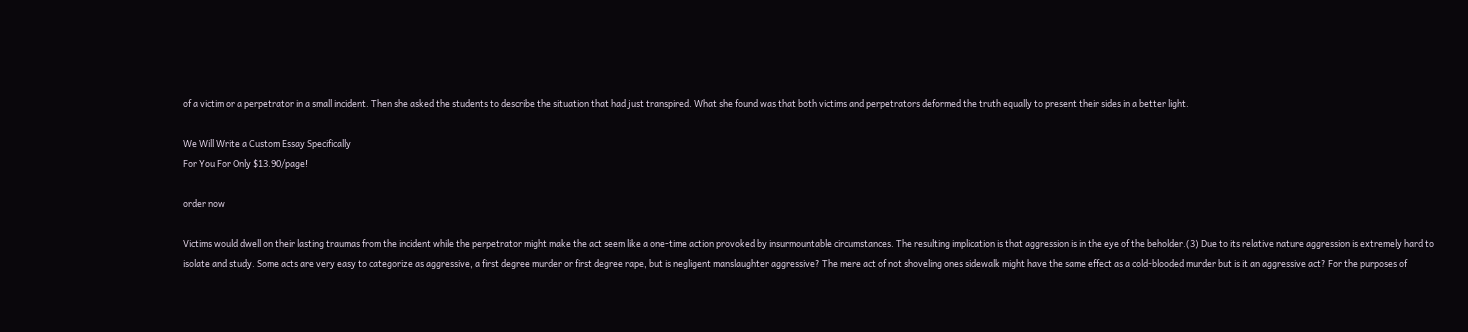of a victim or a perpetrator in a small incident. Then she asked the students to describe the situation that had just transpired. What she found was that both victims and perpetrators deformed the truth equally to present their sides in a better light.

We Will Write a Custom Essay Specifically
For You For Only $13.90/page!

order now

Victims would dwell on their lasting traumas from the incident while the perpetrator might make the act seem like a one-time action provoked by insurmountable circumstances. The resulting implication is that aggression is in the eye of the beholder.(3) Due to its relative nature aggression is extremely hard to isolate and study. Some acts are very easy to categorize as aggressive, a first degree murder or first degree rape, but is negligent manslaughter aggressive? The mere act of not shoveling ones sidewalk might have the same effect as a cold-blooded murder but is it an aggressive act? For the purposes of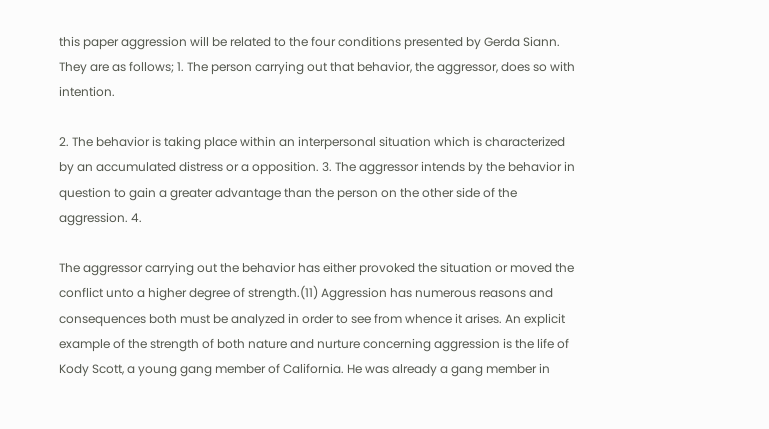this paper aggression will be related to the four conditions presented by Gerda Siann. They are as follows; 1. The person carrying out that behavior, the aggressor, does so with intention.

2. The behavior is taking place within an interpersonal situation which is characterized by an accumulated distress or a opposition. 3. The aggressor intends by the behavior in question to gain a greater advantage than the person on the other side of the aggression. 4.

The aggressor carrying out the behavior has either provoked the situation or moved the conflict unto a higher degree of strength.(11) Aggression has numerous reasons and consequences both must be analyzed in order to see from whence it arises. An explicit example of the strength of both nature and nurture concerning aggression is the life of Kody Scott, a young gang member of California. He was already a gang member in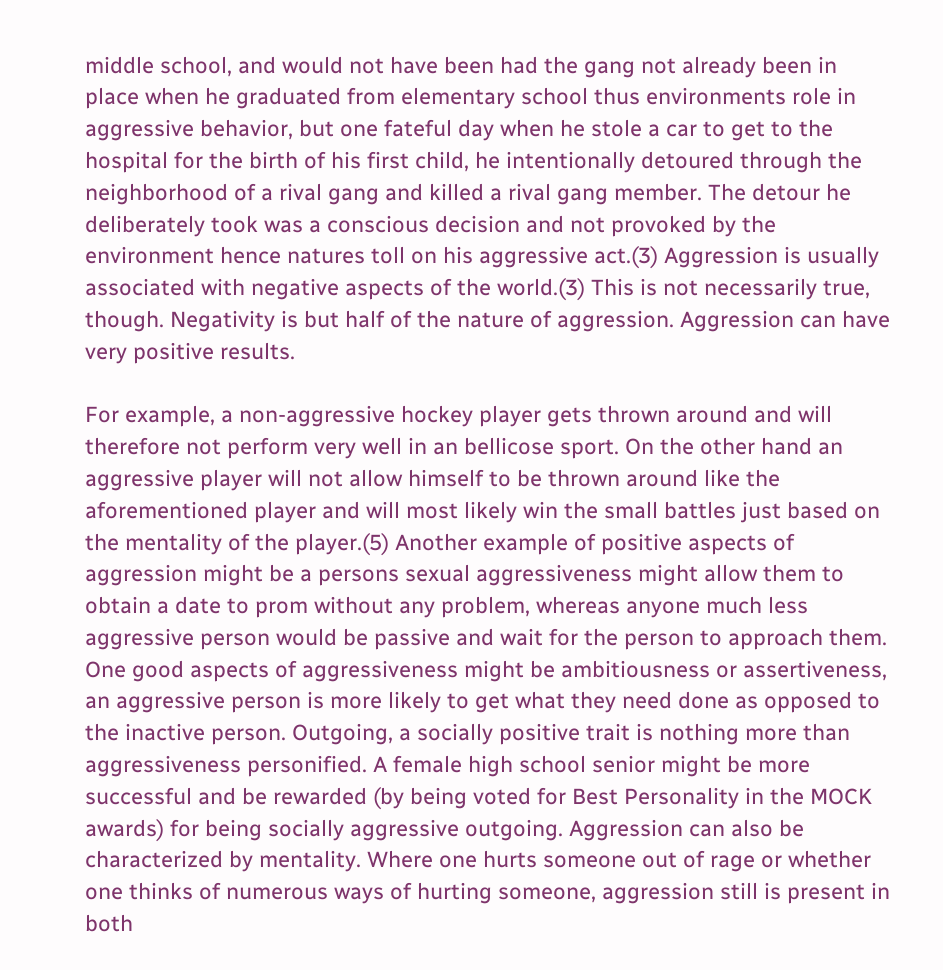middle school, and would not have been had the gang not already been in place when he graduated from elementary school thus environments role in aggressive behavior, but one fateful day when he stole a car to get to the hospital for the birth of his first child, he intentionally detoured through the neighborhood of a rival gang and killed a rival gang member. The detour he deliberately took was a conscious decision and not provoked by the environment hence natures toll on his aggressive act.(3) Aggression is usually associated with negative aspects of the world.(3) This is not necessarily true, though. Negativity is but half of the nature of aggression. Aggression can have very positive results.

For example, a non-aggressive hockey player gets thrown around and will therefore not perform very well in an bellicose sport. On the other hand an aggressive player will not allow himself to be thrown around like the aforementioned player and will most likely win the small battles just based on the mentality of the player.(5) Another example of positive aspects of aggression might be a persons sexual aggressiveness might allow them to obtain a date to prom without any problem, whereas anyone much less aggressive person would be passive and wait for the person to approach them. One good aspects of aggressiveness might be ambitiousness or assertiveness, an aggressive person is more likely to get what they need done as opposed to the inactive person. Outgoing, a socially positive trait is nothing more than aggressiveness personified. A female high school senior might be more successful and be rewarded (by being voted for Best Personality in the MOCK awards) for being socially aggressive outgoing. Aggression can also be characterized by mentality. Where one hurts someone out of rage or whether one thinks of numerous ways of hurting someone, aggression still is present in both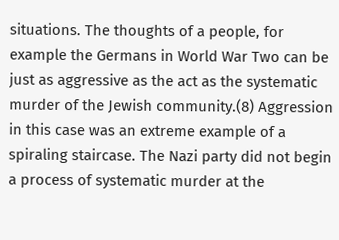situations. The thoughts of a people, for example the Germans in World War Two can be just as aggressive as the act as the systematic murder of the Jewish community.(8) Aggression in this case was an extreme example of a spiraling staircase. The Nazi party did not begin a process of systematic murder at the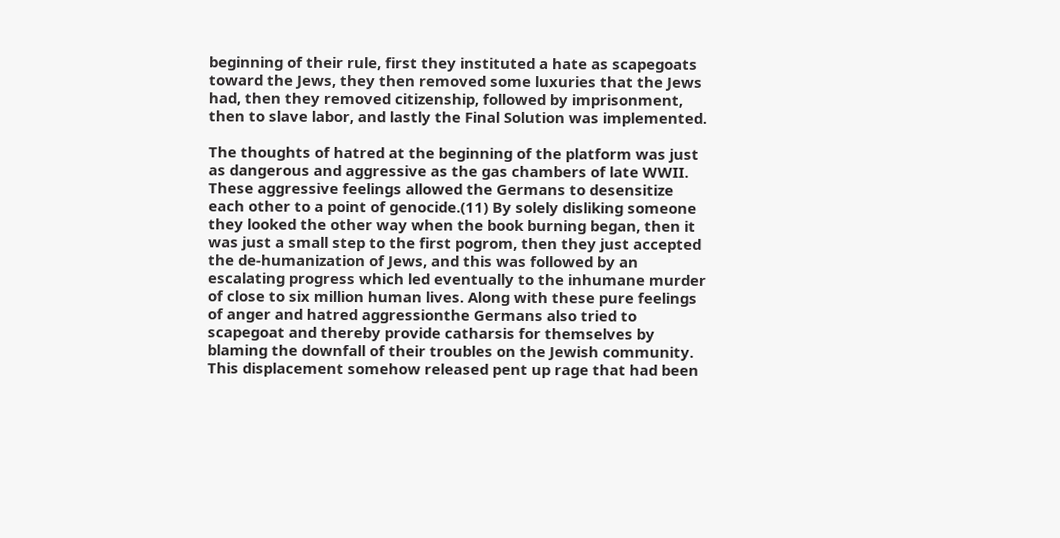beginning of their rule, first they instituted a hate as scapegoats toward the Jews, they then removed some luxuries that the Jews had, then they removed citizenship, followed by imprisonment, then to slave labor, and lastly the Final Solution was implemented.

The thoughts of hatred at the beginning of the platform was just as dangerous and aggressive as the gas chambers of late WWII. These aggressive feelings allowed the Germans to desensitize each other to a point of genocide.(11) By solely disliking someone they looked the other way when the book burning began, then it was just a small step to the first pogrom, then they just accepted the de-humanization of Jews, and this was followed by an escalating progress which led eventually to the inhumane murder of close to six million human lives. Along with these pure feelings of anger and hatred aggressionthe Germans also tried to scapegoat and thereby provide catharsis for themselves by blaming the downfall of their troubles on the Jewish community. This displacement somehow released pent up rage that had been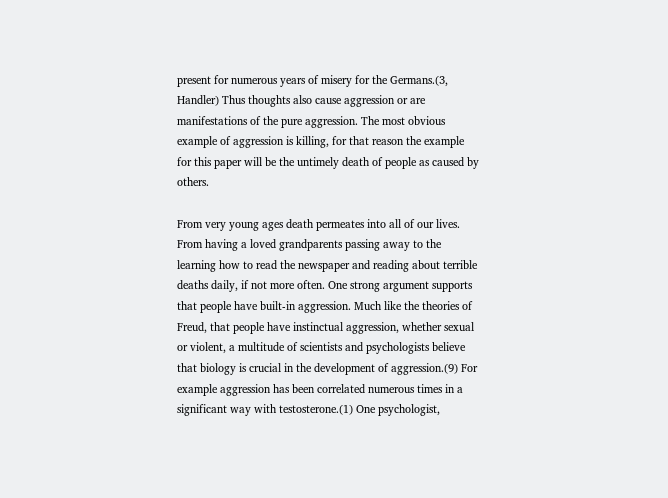present for numerous years of misery for the Germans.(3, Handler) Thus thoughts also cause aggression or are manifestations of the pure aggression. The most obvious example of aggression is killing, for that reason the example for this paper will be the untimely death of people as caused by others.

From very young ages death permeates into all of our lives. From having a loved grandparents passing away to the learning how to read the newspaper and reading about terrible deaths daily, if not more often. One strong argument supports that people have built-in aggression. Much like the theories of Freud, that people have instinctual aggression, whether sexual or violent, a multitude of scientists and psychologists believe that biology is crucial in the development of aggression.(9) For example aggression has been correlated numerous times in a significant way with testosterone.(1) One psychologist,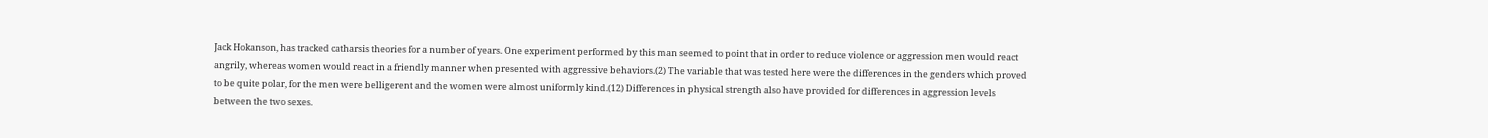Jack Hokanson, has tracked catharsis theories for a number of years. One experiment performed by this man seemed to point that in order to reduce violence or aggression men would react angrily, whereas women would react in a friendly manner when presented with aggressive behaviors.(2) The variable that was tested here were the differences in the genders which proved to be quite polar, for the men were belligerent and the women were almost uniformly kind.(12) Differences in physical strength also have provided for differences in aggression levels between the two sexes.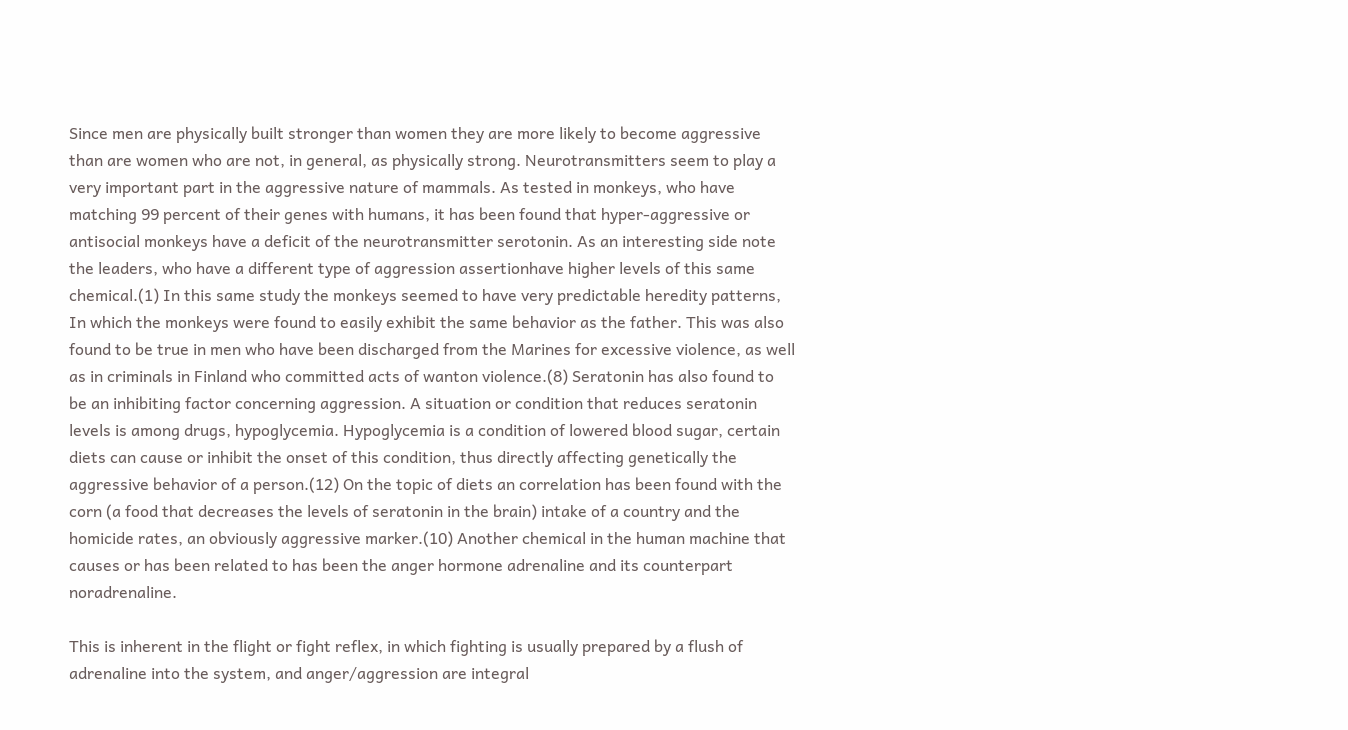Since men are physically built stronger than women they are more likely to become aggressive than are women who are not, in general, as physically strong. Neurotransmitters seem to play a very important part in the aggressive nature of mammals. As tested in monkeys, who have matching 99 percent of their genes with humans, it has been found that hyper-aggressive or antisocial monkeys have a deficit of the neurotransmitter serotonin. As an interesting side note the leaders, who have a different type of aggression assertionhave higher levels of this same chemical.(1) In this same study the monkeys seemed to have very predictable heredity patterns, In which the monkeys were found to easily exhibit the same behavior as the father. This was also found to be true in men who have been discharged from the Marines for excessive violence, as well as in criminals in Finland who committed acts of wanton violence.(8) Seratonin has also found to be an inhibiting factor concerning aggression. A situation or condition that reduces seratonin levels is among drugs, hypoglycemia. Hypoglycemia is a condition of lowered blood sugar, certain diets can cause or inhibit the onset of this condition, thus directly affecting genetically the aggressive behavior of a person.(12) On the topic of diets an correlation has been found with the corn (a food that decreases the levels of seratonin in the brain) intake of a country and the homicide rates, an obviously aggressive marker.(10) Another chemical in the human machine that causes or has been related to has been the anger hormone adrenaline and its counterpart noradrenaline.

This is inherent in the flight or fight reflex, in which fighting is usually prepared by a flush of adrenaline into the system, and anger/aggression are integral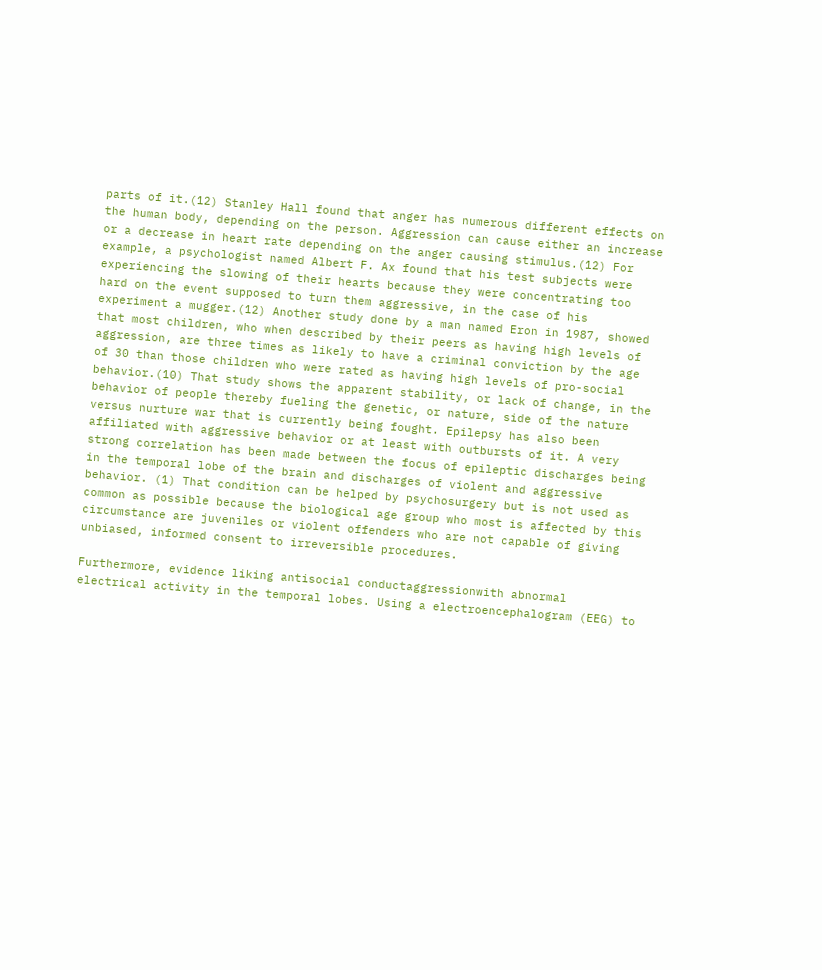parts of it.(12) Stanley Hall found that anger has numerous different effects on the human body, depending on the person. Aggression can cause either an increase or a decrease in heart rate depending on the anger causing stimulus.(12) For example, a psychologist named Albert F. Ax found that his test subjects were experiencing the slowing of their hearts because they were concentrating too hard on the event supposed to turn them aggressive, in the case of his experiment a mugger.(12) Another study done by a man named Eron in 1987, showed that most children, who when described by their peers as having high levels of aggression, are three times as likely to have a criminal conviction by the age of 30 than those children who were rated as having high levels of pro-social behavior.(10) That study shows the apparent stability, or lack of change, in the behavior of people thereby fueling the genetic, or nature, side of the nature versus nurture war that is currently being fought. Epilepsy has also been affiliated with aggressive behavior or at least with outbursts of it. A very strong correlation has been made between the focus of epileptic discharges being in the temporal lobe of the brain and discharges of violent and aggressive behavior. (1) That condition can be helped by psychosurgery but is not used as common as possible because the biological age group who most is affected by this circumstance are juveniles or violent offenders who are not capable of giving unbiased, informed consent to irreversible procedures.

Furthermore, evidence liking antisocial conductaggressionwith abnormal electrical activity in the temporal lobes. Using a electroencephalogram (EEG) to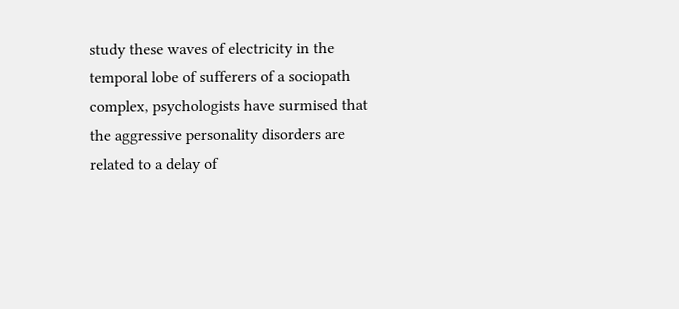study these waves of electricity in the temporal lobe of sufferers of a sociopath complex, psychologists have surmised that the aggressive personality disorders are related to a delay of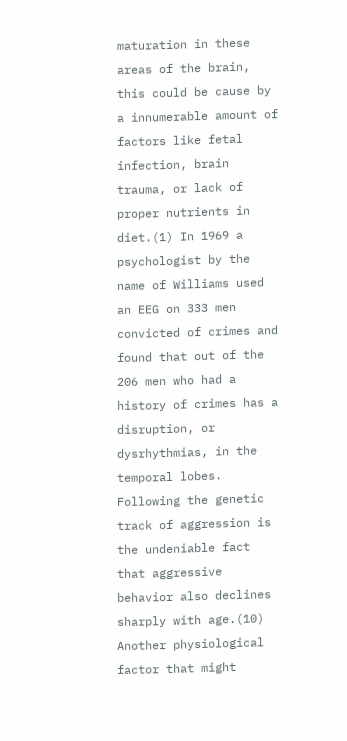maturation in these areas of the brain, this could be cause by a innumerable amount of factors like fetal infection, brain trauma, or lack of proper nutrients in diet.(1) In 1969 a psychologist by the name of Williams used an EEG on 333 men convicted of crimes and found that out of the 206 men who had a history of crimes has a disruption, or dysrhythmias, in the temporal lobes. Following the genetic track of aggression is the undeniable fact that aggressive behavior also declines sharply with age.(10) Another physiological factor that might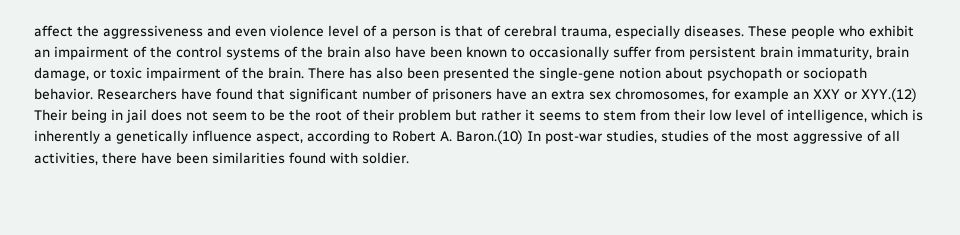affect the aggressiveness and even violence level of a person is that of cerebral trauma, especially diseases. These people who exhibit an impairment of the control systems of the brain also have been known to occasionally suffer from persistent brain immaturity, brain damage, or toxic impairment of the brain. There has also been presented the single-gene notion about psychopath or sociopath behavior. Researchers have found that significant number of prisoners have an extra sex chromosomes, for example an XXY or XYY.(12) Their being in jail does not seem to be the root of their problem but rather it seems to stem from their low level of intelligence, which is inherently a genetically influence aspect, according to Robert A. Baron.(10) In post-war studies, studies of the most aggressive of all activities, there have been similarities found with soldier.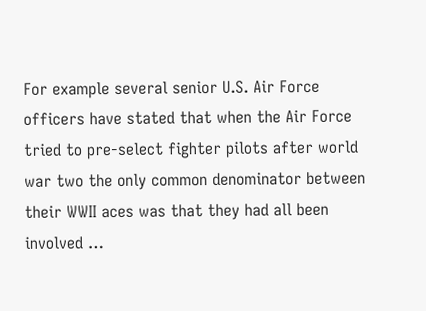For example several senior U.S. Air Force officers have stated that when the Air Force tried to pre-select fighter pilots after world war two the only common denominator between their WWII aces was that they had all been involved …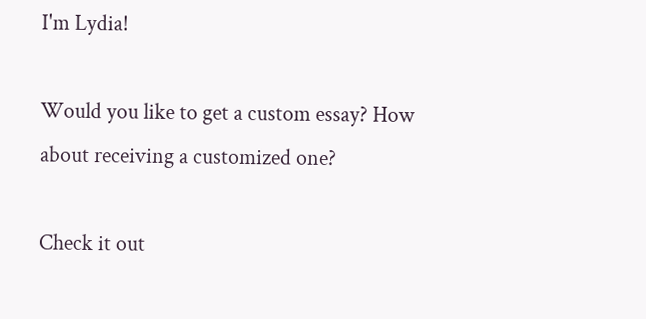I'm Lydia!

Would you like to get a custom essay? How about receiving a customized one?

Check it out